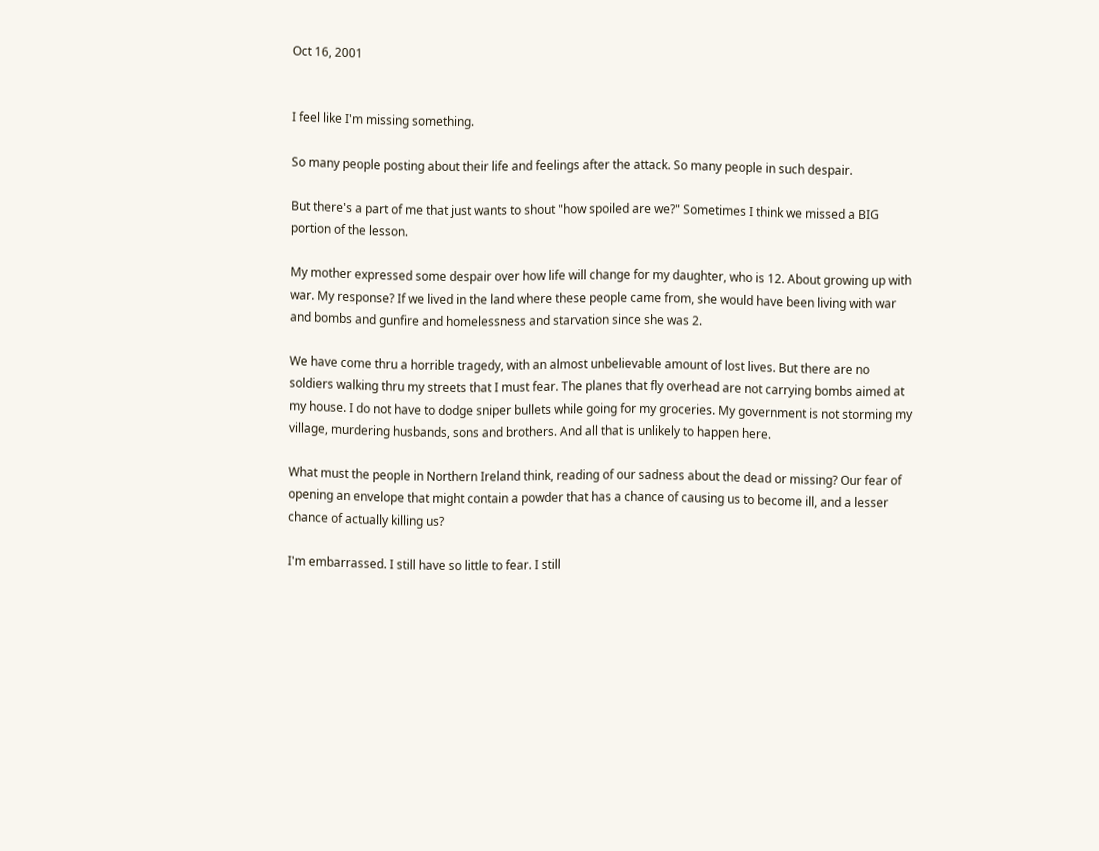Oct 16, 2001


I feel like I'm missing something.

So many people posting about their life and feelings after the attack. So many people in such despair.

But there's a part of me that just wants to shout "how spoiled are we?" Sometimes I think we missed a BIG portion of the lesson.

My mother expressed some despair over how life will change for my daughter, who is 12. About growing up with war. My response? If we lived in the land where these people came from, she would have been living with war and bombs and gunfire and homelessness and starvation since she was 2.

We have come thru a horrible tragedy, with an almost unbelievable amount of lost lives. But there are no soldiers walking thru my streets that I must fear. The planes that fly overhead are not carrying bombs aimed at my house. I do not have to dodge sniper bullets while going for my groceries. My government is not storming my village, murdering husbands, sons and brothers. And all that is unlikely to happen here.

What must the people in Northern Ireland think, reading of our sadness about the dead or missing? Our fear of opening an envelope that might contain a powder that has a chance of causing us to become ill, and a lesser chance of actually killing us?

I'm embarrassed. I still have so little to fear. I still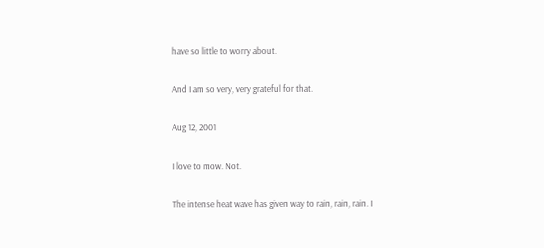have so little to worry about.

And I am so very, very grateful for that.

Aug 12, 2001

I love to mow. Not.

The intense heat wave has given way to rain, rain, rain. I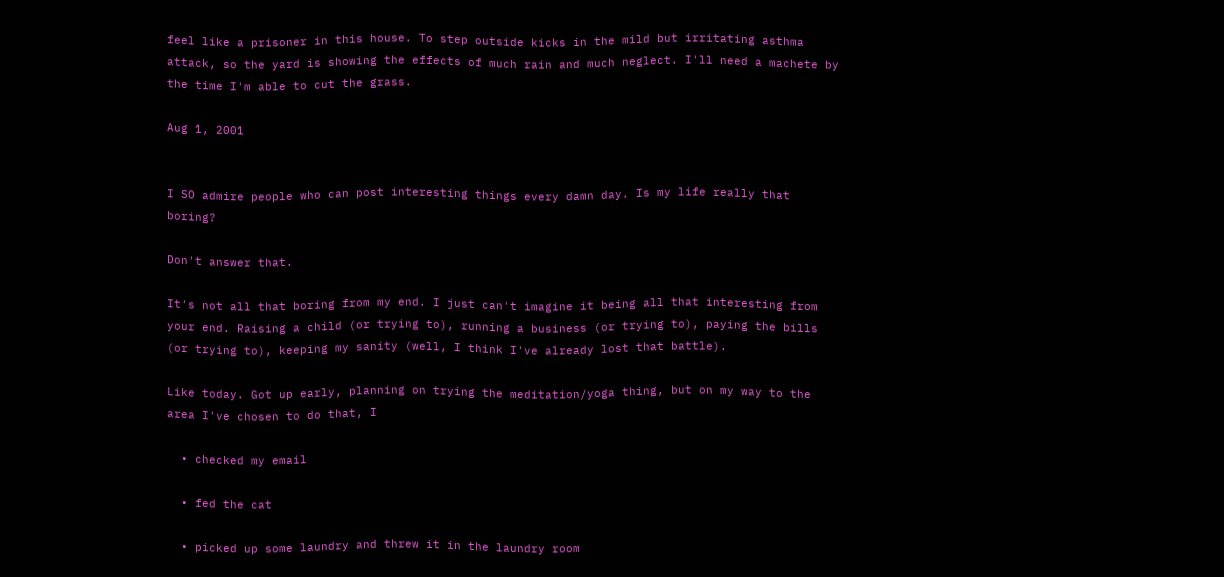feel like a prisoner in this house. To step outside kicks in the mild but irritating asthma attack, so the yard is showing the effects of much rain and much neglect. I'll need a machete by the time I'm able to cut the grass.

Aug 1, 2001


I SO admire people who can post interesting things every damn day. Is my life really that boring?

Don't answer that.

It's not all that boring from my end. I just can't imagine it being all that interesting from your end. Raising a child (or trying to), running a business (or trying to), paying the bills (or trying to), keeping my sanity (well, I think I've already lost that battle).

Like today. Got up early, planning on trying the meditation/yoga thing, but on my way to the area I've chosen to do that, I

  • checked my email

  • fed the cat

  • picked up some laundry and threw it in the laundry room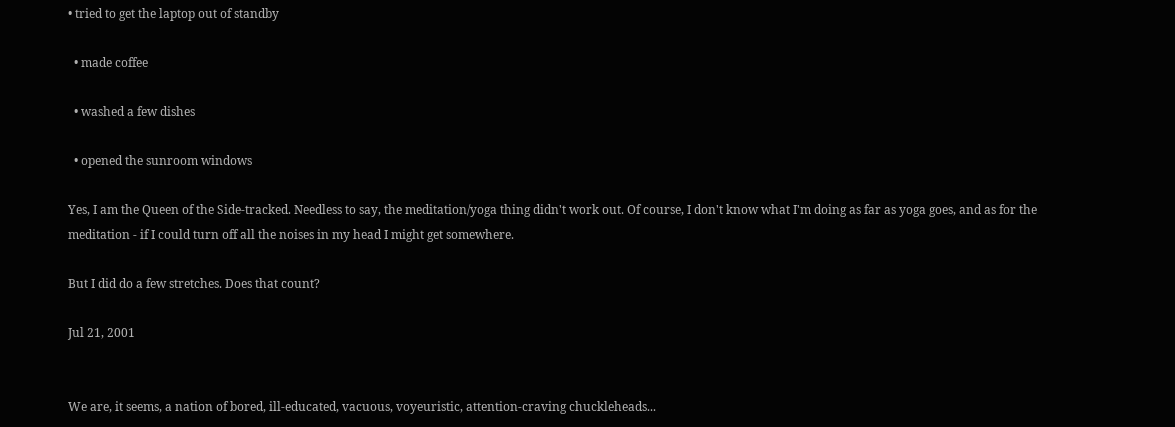• tried to get the laptop out of standby

  • made coffee

  • washed a few dishes

  • opened the sunroom windows

Yes, I am the Queen of the Side-tracked. Needless to say, the meditation/yoga thing didn't work out. Of course, I don't know what I'm doing as far as yoga goes, and as for the meditation - if I could turn off all the noises in my head I might get somewhere.

But I did do a few stretches. Does that count?

Jul 21, 2001


We are, it seems, a nation of bored, ill-educated, vacuous, voyeuristic, attention-craving chuckleheads...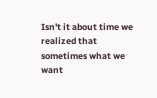Isn't it about time we realized that sometimes what we want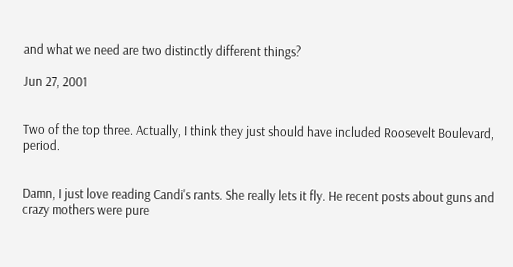and what we need are two distinctly different things?

Jun 27, 2001


Two of the top three. Actually, I think they just should have included Roosevelt Boulevard, period.


Damn, I just love reading Candi's rants. She really lets it fly. He recent posts about guns and crazy mothers were pure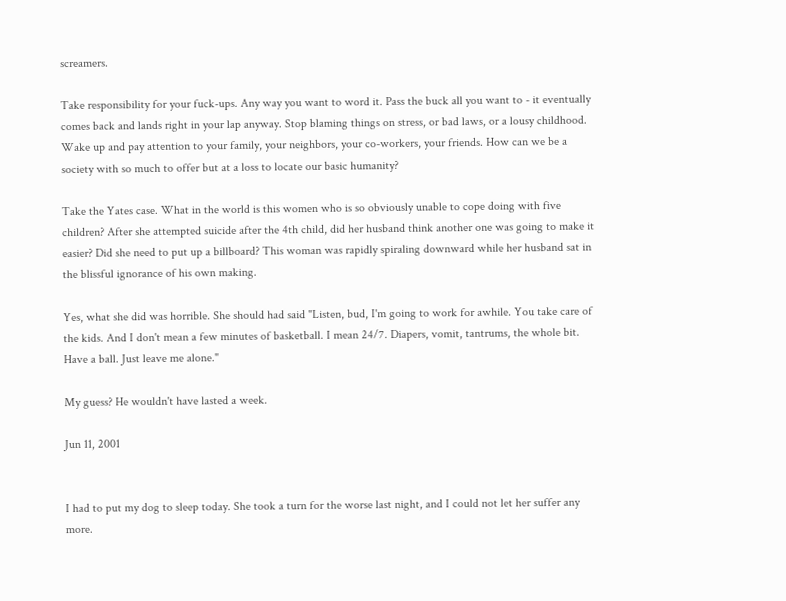screamers.

Take responsibility for your fuck-ups. Any way you want to word it. Pass the buck all you want to - it eventually comes back and lands right in your lap anyway. Stop blaming things on stress, or bad laws, or a lousy childhood. Wake up and pay attention to your family, your neighbors, your co-workers, your friends. How can we be a society with so much to offer but at a loss to locate our basic humanity?

Take the Yates case. What in the world is this women who is so obviously unable to cope doing with five children? After she attempted suicide after the 4th child, did her husband think another one was going to make it easier? Did she need to put up a billboard? This woman was rapidly spiraling downward while her husband sat in the blissful ignorance of his own making.

Yes, what she did was horrible. She should had said "Listen, bud, I'm going to work for awhile. You take care of the kids. And I don't mean a few minutes of basketball. I mean 24/7. Diapers, vomit, tantrums, the whole bit. Have a ball. Just leave me alone."

My guess? He wouldn't have lasted a week.

Jun 11, 2001


I had to put my dog to sleep today. She took a turn for the worse last night, and I could not let her suffer any more.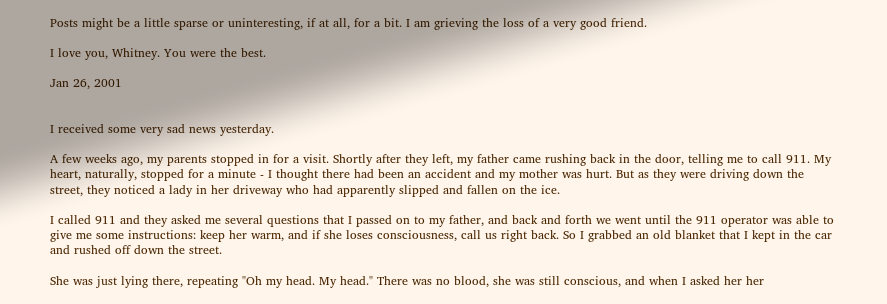Posts might be a little sparse or uninteresting, if at all, for a bit. I am grieving the loss of a very good friend.

I love you, Whitney. You were the best.

Jan 26, 2001


I received some very sad news yesterday.

A few weeks ago, my parents stopped in for a visit. Shortly after they left, my father came rushing back in the door, telling me to call 911. My heart, naturally, stopped for a minute - I thought there had been an accident and my mother was hurt. But as they were driving down the street, they noticed a lady in her driveway who had apparently slipped and fallen on the ice.

I called 911 and they asked me several questions that I passed on to my father, and back and forth we went until the 911 operator was able to give me some instructions: keep her warm, and if she loses consciousness, call us right back. So I grabbed an old blanket that I kept in the car and rushed off down the street.

She was just lying there, repeating "Oh my head. My head." There was no blood, she was still conscious, and when I asked her her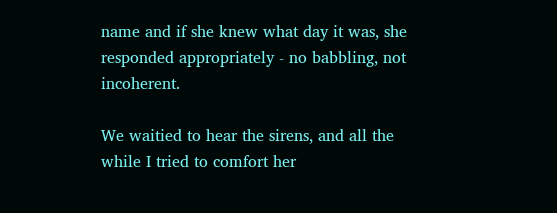name and if she knew what day it was, she responded appropriately - no babbling, not incoherent.

We waitied to hear the sirens, and all the while I tried to comfort her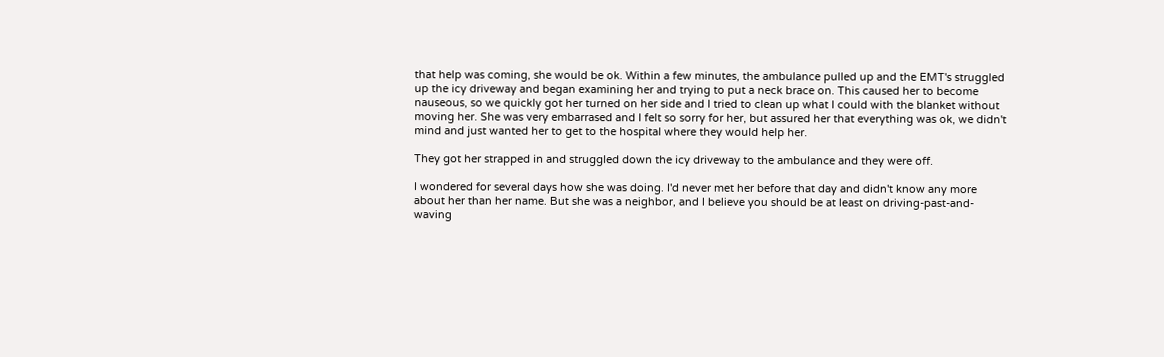that help was coming, she would be ok. Within a few minutes, the ambulance pulled up and the EMT's struggled up the icy driveway and began examining her and trying to put a neck brace on. This caused her to become nauseous, so we quickly got her turned on her side and I tried to clean up what I could with the blanket without moving her. She was very embarrased and I felt so sorry for her, but assured her that everything was ok, we didn't mind and just wanted her to get to the hospital where they would help her.

They got her strapped in and struggled down the icy driveway to the ambulance and they were off.

I wondered for several days how she was doing. I'd never met her before that day and didn't know any more about her than her name. But she was a neighbor, and I believe you should be at least on driving-past-and-waving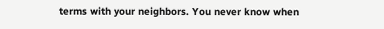terms with your neighbors. You never know when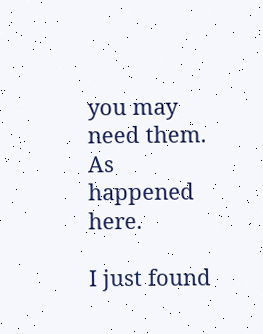you may need them. As happened here.

I just found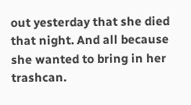out yesterday that she died that night. And all because she wanted to bring in her trashcan.